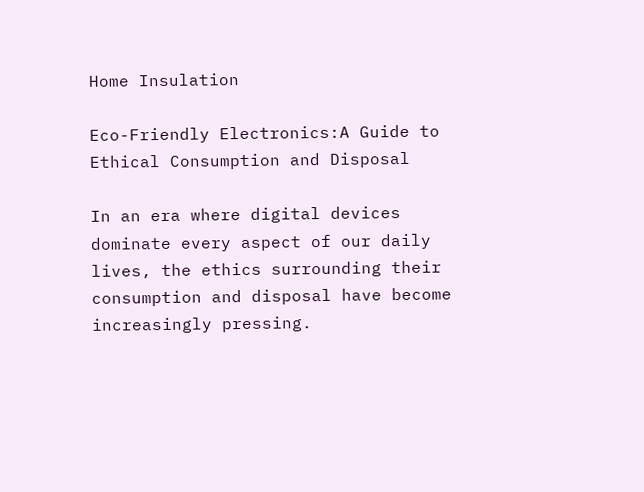Home Insulation

Eco-Friendly Electronics:A Guide to Ethical Consumption and Disposal

In an era where digital devices dominate every aspect of our daily lives, the ethics surrounding their consumption and disposal have become increasingly pressing.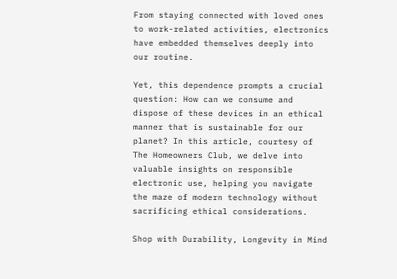From staying connected with loved ones to work-related activities, electronics have embedded themselves deeply into our routine.

Yet, this dependence prompts a crucial question: How can we consume and dispose of these devices in an ethical manner that is sustainable for our planet? In this article, courtesy of The Homeowners Club, we delve into valuable insights on responsible electronic use, helping you navigate the maze of modern technology without sacrificing ethical considerations.

Shop with Durability, Longevity in Mind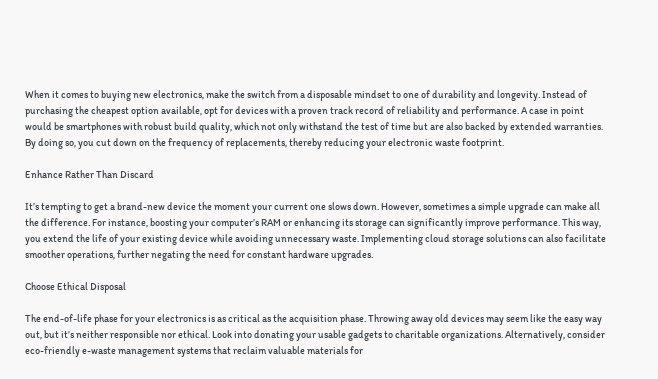When it comes to buying new electronics, make the switch from a disposable mindset to one of durability and longevity. Instead of purchasing the cheapest option available, opt for devices with a proven track record of reliability and performance. A case in point would be smartphones with robust build quality, which not only withstand the test of time but are also backed by extended warranties. By doing so, you cut down on the frequency of replacements, thereby reducing your electronic waste footprint.

Enhance Rather Than Discard

It’s tempting to get a brand-new device the moment your current one slows down. However, sometimes a simple upgrade can make all the difference. For instance, boosting your computer’s RAM or enhancing its storage can significantly improve performance. This way, you extend the life of your existing device while avoiding unnecessary waste. Implementing cloud storage solutions can also facilitate smoother operations, further negating the need for constant hardware upgrades.

Choose Ethical Disposal

The end-of-life phase for your electronics is as critical as the acquisition phase. Throwing away old devices may seem like the easy way out, but it’s neither responsible nor ethical. Look into donating your usable gadgets to charitable organizations. Alternatively, consider eco-friendly e-waste management systems that reclaim valuable materials for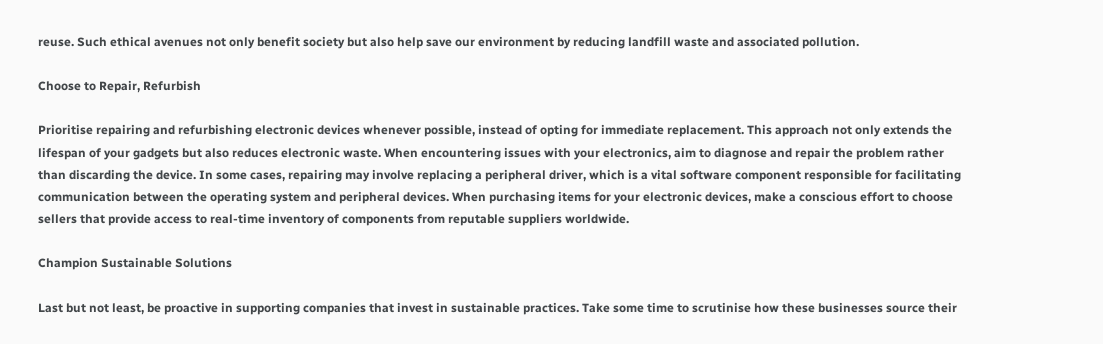reuse. Such ethical avenues not only benefit society but also help save our environment by reducing landfill waste and associated pollution.

Choose to Repair, Refurbish

Prioritise repairing and refurbishing electronic devices whenever possible, instead of opting for immediate replacement. This approach not only extends the lifespan of your gadgets but also reduces electronic waste. When encountering issues with your electronics, aim to diagnose and repair the problem rather than discarding the device. In some cases, repairing may involve replacing a peripheral driver, which is a vital software component responsible for facilitating communication between the operating system and peripheral devices. When purchasing items for your electronic devices, make a conscious effort to choose sellers that provide access to real-time inventory of components from reputable suppliers worldwide.

Champion Sustainable Solutions

Last but not least, be proactive in supporting companies that invest in sustainable practices. Take some time to scrutinise how these businesses source their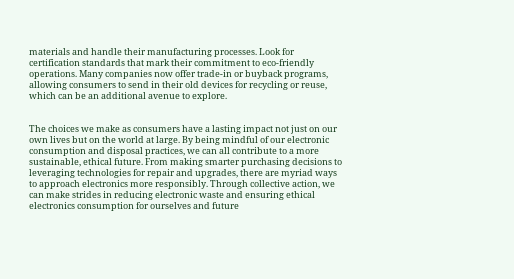materials and handle their manufacturing processes. Look for certification standards that mark their commitment to eco-friendly operations. Many companies now offer trade-in or buyback programs, allowing consumers to send in their old devices for recycling or reuse, which can be an additional avenue to explore.


The choices we make as consumers have a lasting impact not just on our own lives but on the world at large. By being mindful of our electronic consumption and disposal practices, we can all contribute to a more sustainable, ethical future. From making smarter purchasing decisions to leveraging technologies for repair and upgrades, there are myriad ways to approach electronics more responsibly. Through collective action, we can make strides in reducing electronic waste and ensuring ethical electronics consumption for ourselves and future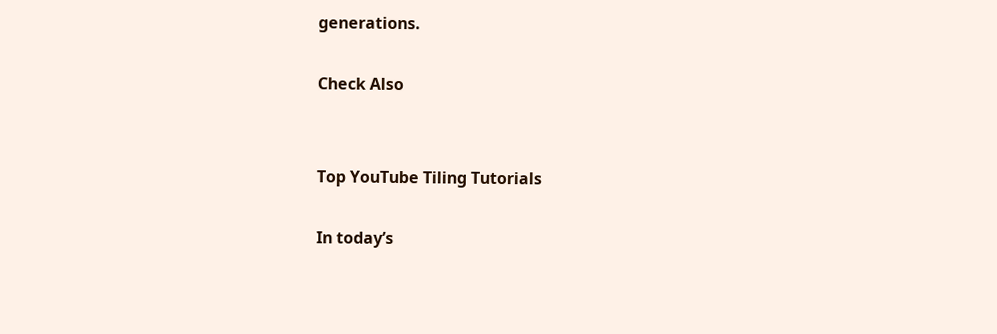generations.

Check Also


Top YouTube Tiling Tutorials

In today’s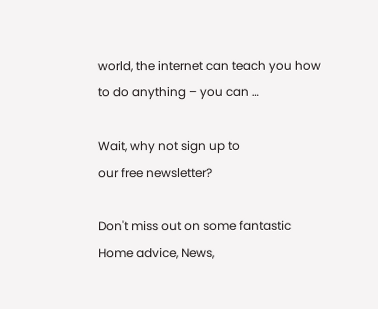world, the internet can teach you how to do anything – you can …

Wait, why not sign up to
our free newsletter?

Don't miss out on some fantastic Home advice, News,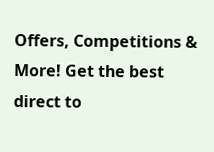Offers, Competitions & More! Get the best direct to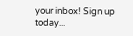your inbox! Sign up today...